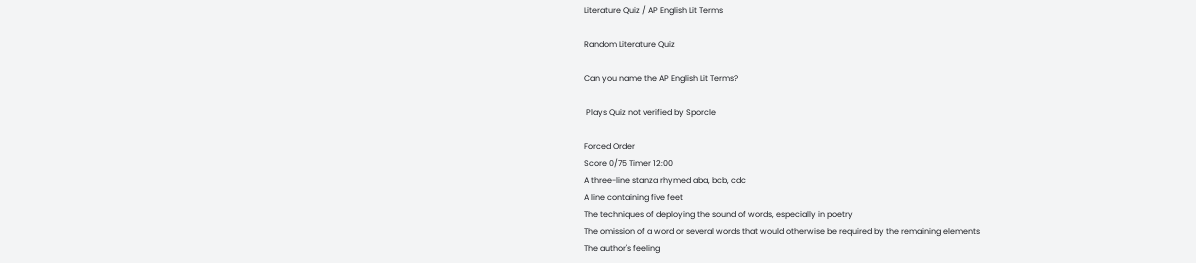Literature Quiz / AP English Lit Terms

Random Literature Quiz

Can you name the AP English Lit Terms?

 Plays Quiz not verified by Sporcle

Forced Order
Score 0/75 Timer 12:00
A three-line stanza rhymed aba, bcb, cdc
A line containing five feet
The techniques of deploying the sound of words, especially in poetry
The omission of a word or several words that would otherwise be required by the remaining elements
The author's feeling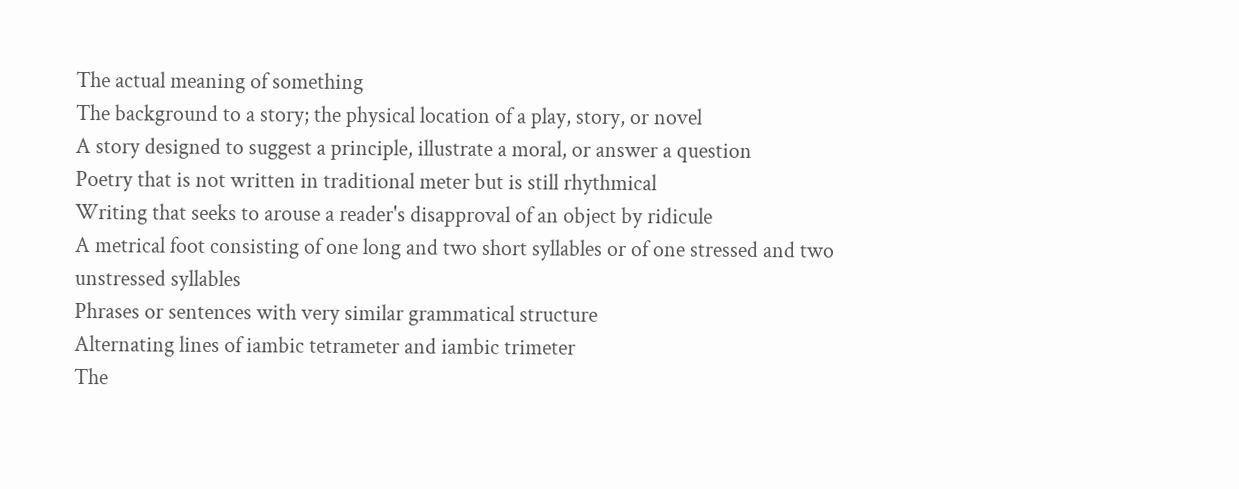The actual meaning of something
The background to a story; the physical location of a play, story, or novel
A story designed to suggest a principle, illustrate a moral, or answer a question
Poetry that is not written in traditional meter but is still rhythmical
Writing that seeks to arouse a reader's disapproval of an object by ridicule
A metrical foot consisting of one long and two short syllables or of one stressed and two unstressed syllables
Phrases or sentences with very similar grammatical structure
Alternating lines of iambic tetrameter and iambic trimeter
The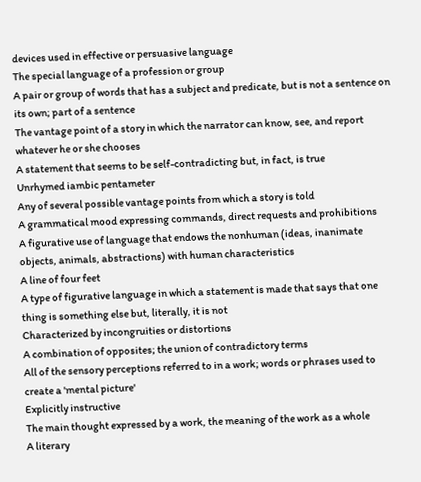devices used in effective or persuasive language
The special language of a profession or group
A pair or group of words that has a subject and predicate, but is not a sentence on its own; part of a sentence
The vantage point of a story in which the narrator can know, see, and report whatever he or she chooses
A statement that seems to be self-contradicting but, in fact, is true
Unrhymed iambic pentameter
Any of several possible vantage points from which a story is told
A grammatical mood expressing commands, direct requests and prohibitions
A figurative use of language that endows the nonhuman (ideas, inanimate objects, animals, abstractions) with human characteristics
A line of four feet
A type of figurative language in which a statement is made that says that one thing is something else but, literally, it is not
Characterized by incongruities or distortions
A combination of opposites; the union of contradictory terms
All of the sensory perceptions referred to in a work; words or phrases used to create a 'mental picture'
Explicitly instructive
The main thought expressed by a work, the meaning of the work as a whole
A literary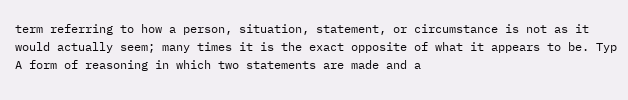term referring to how a person, situation, statement, or circumstance is not as it would actually seem; many times it is the exact opposite of what it appears to be. Typ
A form of reasoning in which two statements are made and a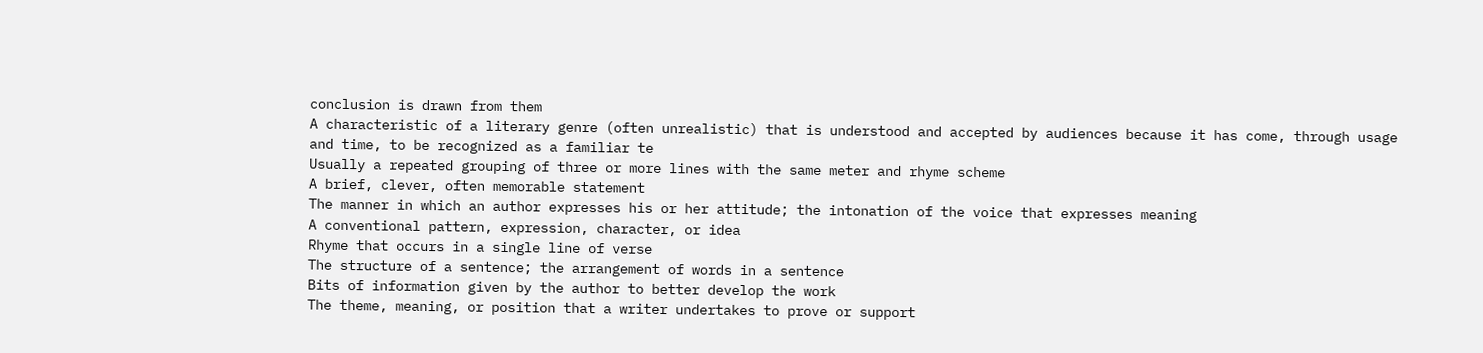conclusion is drawn from them
A characteristic of a literary genre (often unrealistic) that is understood and accepted by audiences because it has come, through usage and time, to be recognized as a familiar te
Usually a repeated grouping of three or more lines with the same meter and rhyme scheme
A brief, clever, often memorable statement
The manner in which an author expresses his or her attitude; the intonation of the voice that expresses meaning
A conventional pattern, expression, character, or idea
Rhyme that occurs in a single line of verse
The structure of a sentence; the arrangement of words in a sentence
Bits of information given by the author to better develop the work
The theme, meaning, or position that a writer undertakes to prove or support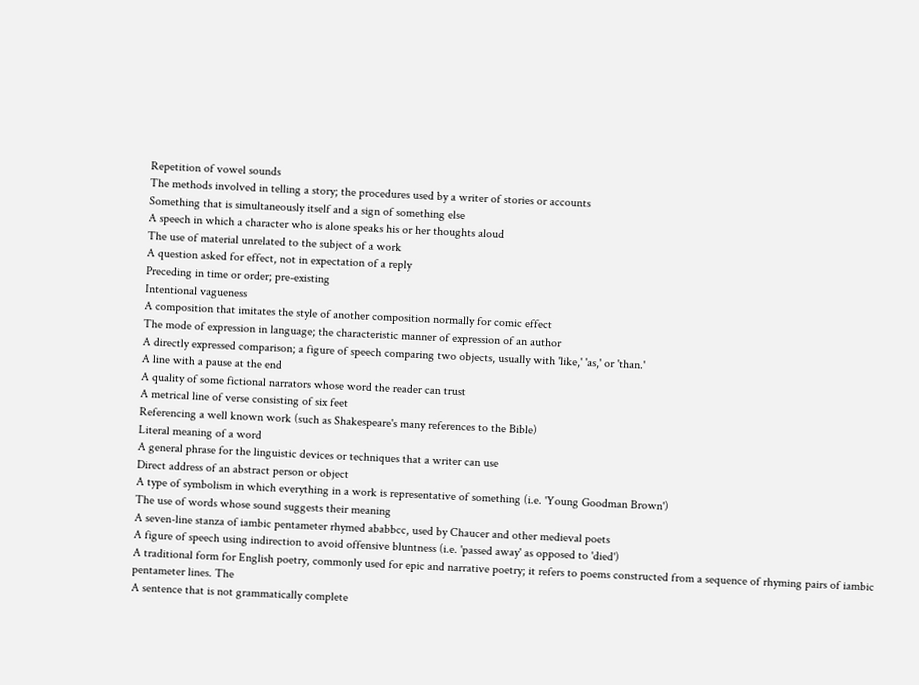Repetition of vowel sounds
The methods involved in telling a story; the procedures used by a writer of stories or accounts
Something that is simultaneously itself and a sign of something else
A speech in which a character who is alone speaks his or her thoughts aloud
The use of material unrelated to the subject of a work
A question asked for effect, not in expectation of a reply
Preceding in time or order; pre-existing
Intentional vagueness
A composition that imitates the style of another composition normally for comic effect
The mode of expression in language; the characteristic manner of expression of an author
A directly expressed comparison; a figure of speech comparing two objects, usually with 'like,' 'as,' or 'than.'
A line with a pause at the end
A quality of some fictional narrators whose word the reader can trust
A metrical line of verse consisting of six feet
Referencing a well known work (such as Shakespeare's many references to the Bible)
Literal meaning of a word
A general phrase for the linguistic devices or techniques that a writer can use
Direct address of an abstract person or object
A type of symbolism in which everything in a work is representative of something (i.e. 'Young Goodman Brown')
The use of words whose sound suggests their meaning
A seven-line stanza of iambic pentameter rhymed ababbcc, used by Chaucer and other medieval poets
A figure of speech using indirection to avoid offensive bluntness (i.e. 'passed away' as opposed to 'died')
A traditional form for English poetry, commonly used for epic and narrative poetry; it refers to poems constructed from a sequence of rhyming pairs of iambic pentameter lines. The
A sentence that is not grammatically complete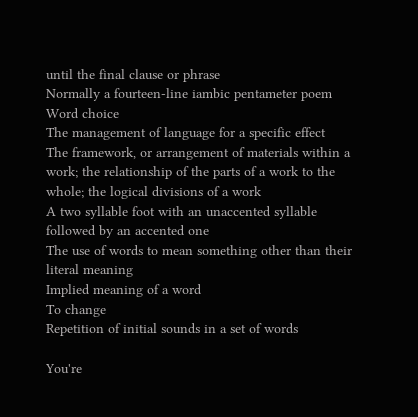until the final clause or phrase
Normally a fourteen-line iambic pentameter poem
Word choice
The management of language for a specific effect
The framework, or arrangement of materials within a work; the relationship of the parts of a work to the whole; the logical divisions of a work
A two syllable foot with an unaccented syllable followed by an accented one
The use of words to mean something other than their literal meaning
Implied meaning of a word
To change
Repetition of initial sounds in a set of words

You're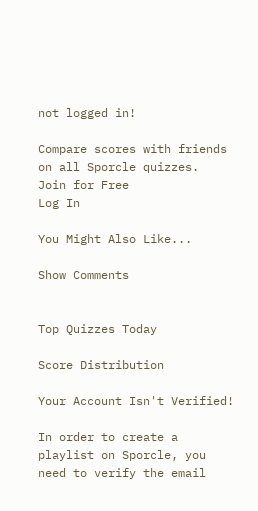not logged in!

Compare scores with friends on all Sporcle quizzes.
Join for Free
Log In

You Might Also Like...

Show Comments


Top Quizzes Today

Score Distribution

Your Account Isn't Verified!

In order to create a playlist on Sporcle, you need to verify the email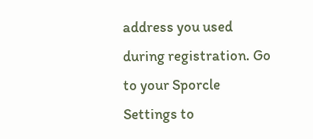address you used during registration. Go to your Sporcle Settings to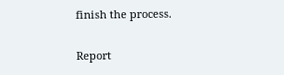finish the process.

Report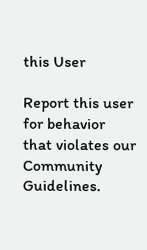this User

Report this user for behavior that violates our Community Guidelines.